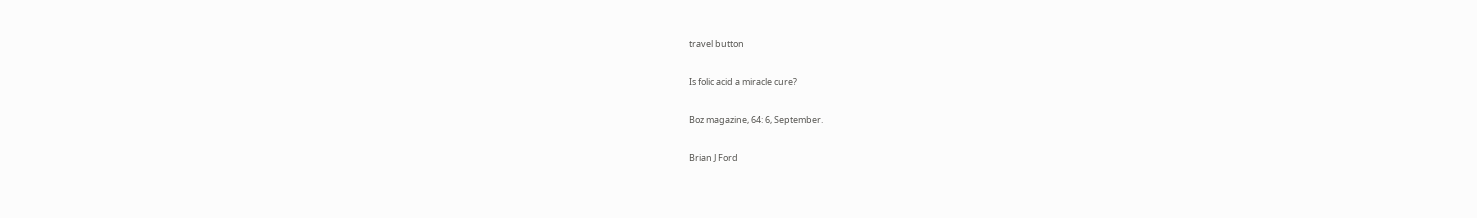travel button

Is folic acid a miracle cure?

Boz magazine, 64: 6, September.

Brian J Ford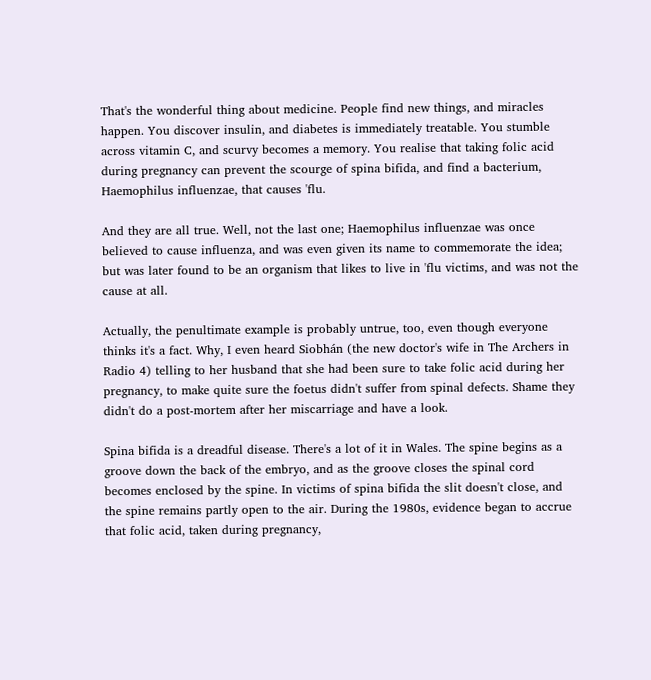That's the wonderful thing about medicine. People find new things, and miracles happen. You discover insulin, and diabetes is immediately treatable. You stumble across vitamin C, and scurvy becomes a memory. You realise that taking folic acid during pregnancy can prevent the scourge of spina bifida, and find a bacterium, Haemophilus influenzae, that causes 'flu.

And they are all true. Well, not the last one; Haemophilus influenzae was once believed to cause influenza, and was even given its name to commemorate the idea; but was later found to be an organism that likes to live in 'flu victims, and was not the cause at all.

Actually, the penultimate example is probably untrue, too, even though everyone thinks it's a fact. Why, I even heard Siobhán (the new doctor's wife in The Archers in Radio 4) telling to her husband that she had been sure to take folic acid during her pregnancy, to make quite sure the foetus didn't suffer from spinal defects. Shame they didn't do a post-mortem after her miscarriage and have a look.

Spina bifida is a dreadful disease. There's a lot of it in Wales. The spine begins as a groove down the back of the embryo, and as the groove closes the spinal cord becomes enclosed by the spine. In victims of spina bifida the slit doesn't close, and the spine remains partly open to the air. During the 1980s, evidence began to accrue that folic acid, taken during pregnancy,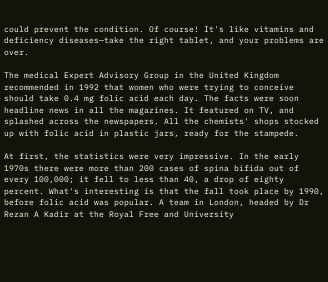could prevent the condition. Of course! It's like vitamins and deficiency diseases—take the right tablet, and your problems are over.

The medical Expert Advisory Group in the United Kingdom recommended in 1992 that women who were trying to conceive should take 0.4 mg folic acid each day. The facts were soon headline news in all the magazines. It featured on TV, and splashed across the newspapers. All the chemists' shops stocked up with folic acid in plastic jars, ready for the stampede.

At first, the statistics were very impressive. In the early 1970s there were more than 200 cases of spina bifida out of every 100,000; it fell to less than 40, a drop of eighty percent. What's interesting is that the fall took place by 1990, before folic acid was popular. A team in London, headed by Dr Rezan A Kadir at the Royal Free and University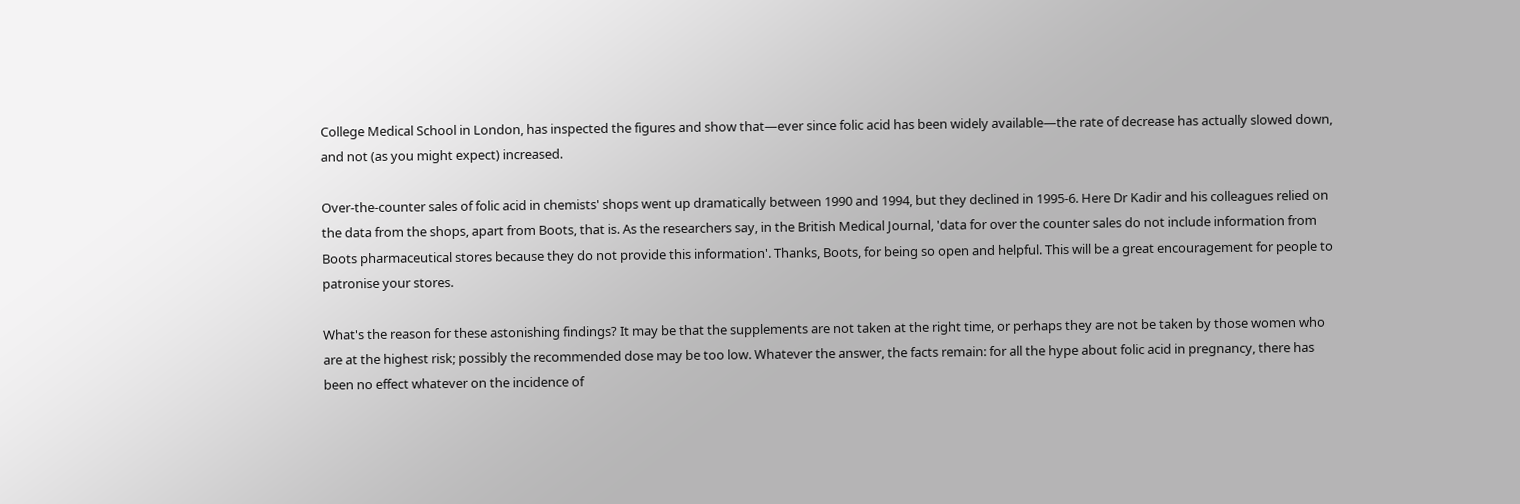College Medical School in London, has inspected the figures and show that—ever since folic acid has been widely available—the rate of decrease has actually slowed down, and not (as you might expect) increased.

Over-the-counter sales of folic acid in chemists' shops went up dramatically between 1990 and 1994, but they declined in 1995-6. Here Dr Kadir and his colleagues relied on the data from the shops, apart from Boots, that is. As the researchers say, in the British Medical Journal, 'data for over the counter sales do not include information from Boots pharmaceutical stores because they do not provide this information'. Thanks, Boots, for being so open and helpful. This will be a great encouragement for people to patronise your stores.

What's the reason for these astonishing findings? It may be that the supplements are not taken at the right time, or perhaps they are not be taken by those women who are at the highest risk; possibly the recommended dose may be too low. Whatever the answer, the facts remain: for all the hype about folic acid in pregnancy, there has been no effect whatever on the incidence of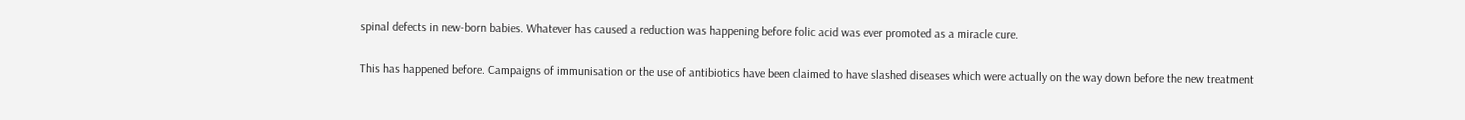spinal defects in new-born babies. Whatever has caused a reduction was happening before folic acid was ever promoted as a miracle cure.

This has happened before. Campaigns of immunisation or the use of antibiotics have been claimed to have slashed diseases which were actually on the way down before the new treatment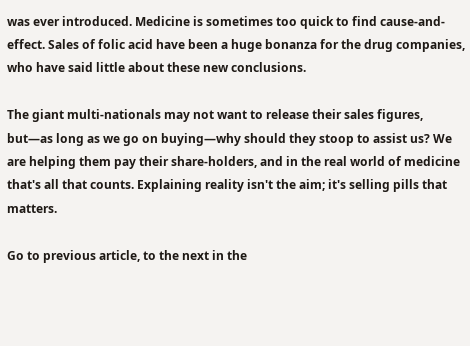was ever introduced. Medicine is sometimes too quick to find cause-and-effect. Sales of folic acid have been a huge bonanza for the drug companies, who have said little about these new conclusions.

The giant multi-nationals may not want to release their sales figures, but—as long as we go on buying—why should they stoop to assist us? We are helping them pay their share-holders, and in the real world of medicine that's all that counts. Explaining reality isn't the aim; it's selling pills that matters.

Go to previous article, to the next in the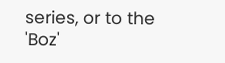series, or to the 'Boz'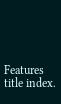Features title index.